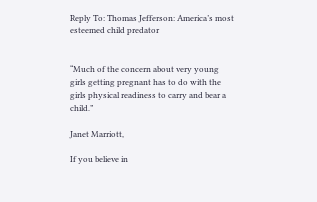Reply To: Thomas Jefferson: America’s most esteemed child predator


“Much of the concern about very young girls getting pregnant has to do with the girls physical readiness to carry and bear a child.”

Janet Marriott,

If you believe in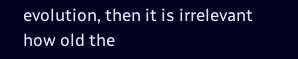evolution, then it is irrelevant how old the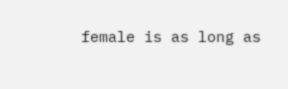female is as long as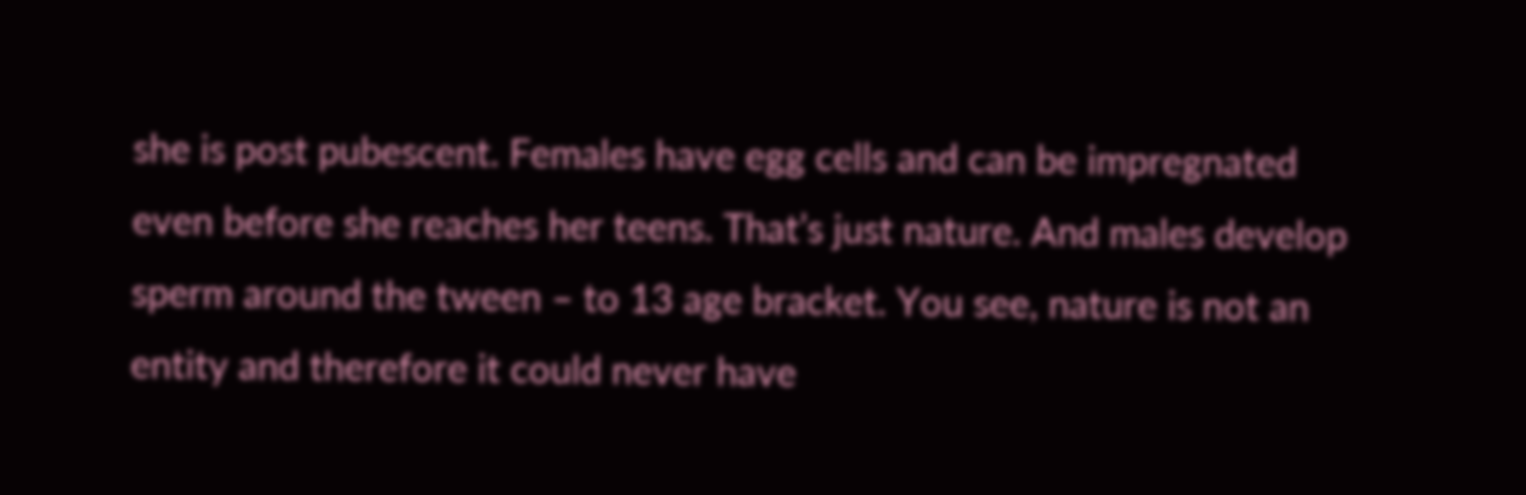she is post pubescent. Females have egg cells and can be impregnated even before she reaches her teens. That’s just nature. And males develop sperm around the tween – to 13 age bracket. You see, nature is not an entity and therefore it could never have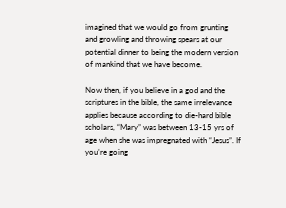imagined that we would go from grunting and growling and throwing spears at our potential dinner to being the modern version of mankind that we have become.

Now then, if you believe in a god and the scriptures in the bible, the same irrelevance applies because according to die-hard bible scholars, “Mary” was between 13-15 yrs of age when she was impregnated with “Jesus”. If you’re going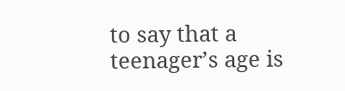to say that a teenager’s age is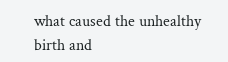what caused the unhealthy birth and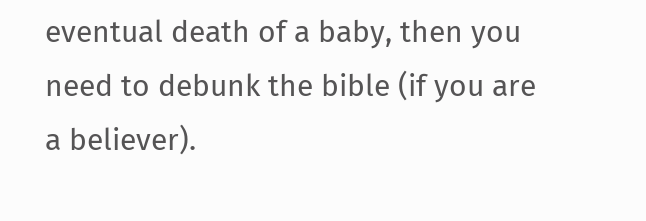eventual death of a baby, then you need to debunk the bible (if you are a believer).